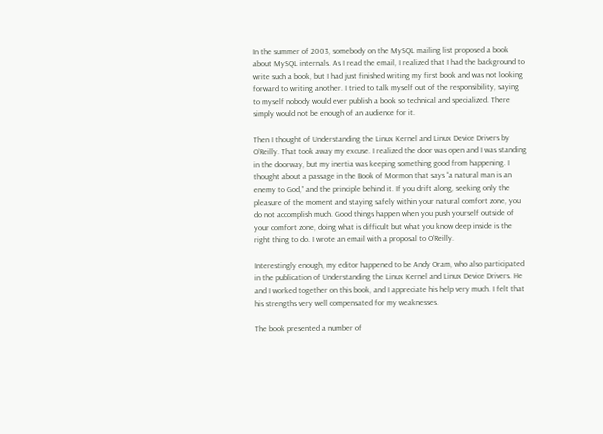In the summer of 2003, somebody on the MySQL mailing list proposed a book about MySQL internals. As I read the email, I realized that I had the background to write such a book, but I had just finished writing my first book and was not looking forward to writing another. I tried to talk myself out of the responsibility, saying to myself nobody would ever publish a book so technical and specialized. There simply would not be enough of an audience for it.

Then I thought of Understanding the Linux Kernel and Linux Device Drivers by O’Reilly. That took away my excuse. I realized the door was open and I was standing in the doorway, but my inertia was keeping something good from happening. I thought about a passage in the Book of Mormon that says “a natural man is an enemy to God,” and the principle behind it. If you drift along, seeking only the pleasure of the moment and staying safely within your natural comfort zone, you do not accomplish much. Good things happen when you push yourself outside of your comfort zone, doing what is difficult but what you know deep inside is the right thing to do. I wrote an email with a proposal to O’Reilly.

Interestingly enough, my editor happened to be Andy Oram, who also participated in the publication of Understanding the Linux Kernel and Linux Device Drivers. He and I worked together on this book, and I appreciate his help very much. I felt that his strengths very well compensated for my weaknesses.

The book presented a number of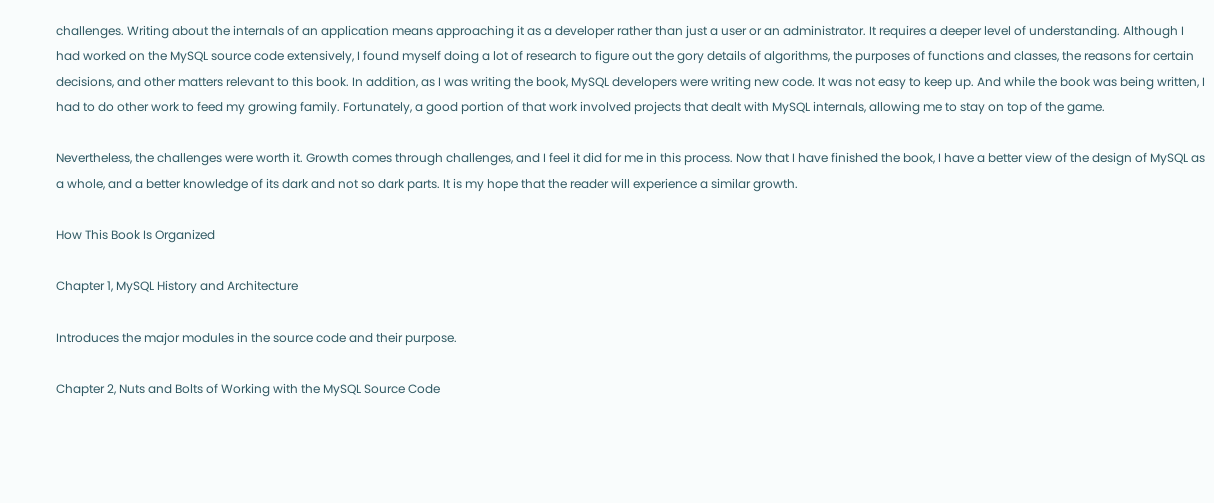challenges. Writing about the internals of an application means approaching it as a developer rather than just a user or an administrator. It requires a deeper level of understanding. Although I had worked on the MySQL source code extensively, I found myself doing a lot of research to figure out the gory details of algorithms, the purposes of functions and classes, the reasons for certain decisions, and other matters relevant to this book. In addition, as I was writing the book, MySQL developers were writing new code. It was not easy to keep up. And while the book was being written, I had to do other work to feed my growing family. Fortunately, a good portion of that work involved projects that dealt with MySQL internals, allowing me to stay on top of the game.

Nevertheless, the challenges were worth it. Growth comes through challenges, and I feel it did for me in this process. Now that I have finished the book, I have a better view of the design of MySQL as a whole, and a better knowledge of its dark and not so dark parts. It is my hope that the reader will experience a similar growth.

How This Book Is Organized

Chapter 1, MySQL History and Architecture

Introduces the major modules in the source code and their purpose.

Chapter 2, Nuts and Bolts of Working with the MySQL Source Code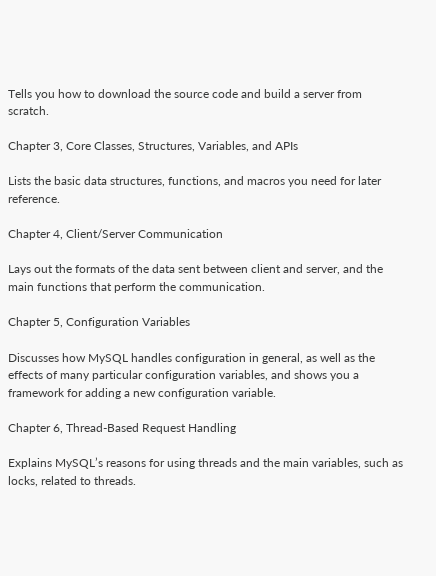Tells you how to download the source code and build a server from scratch.

Chapter 3, Core Classes, Structures, Variables, and APIs

Lists the basic data structures, functions, and macros you need for later reference.

Chapter 4, Client/Server Communication

Lays out the formats of the data sent between client and server, and the main functions that perform the communication.

Chapter 5, Configuration Variables

Discusses how MySQL handles configuration in general, as well as the effects of many particular configuration variables, and shows you a framework for adding a new configuration variable.

Chapter 6, Thread-Based Request Handling

Explains MySQL’s reasons for using threads and the main variables, such as locks, related to threads.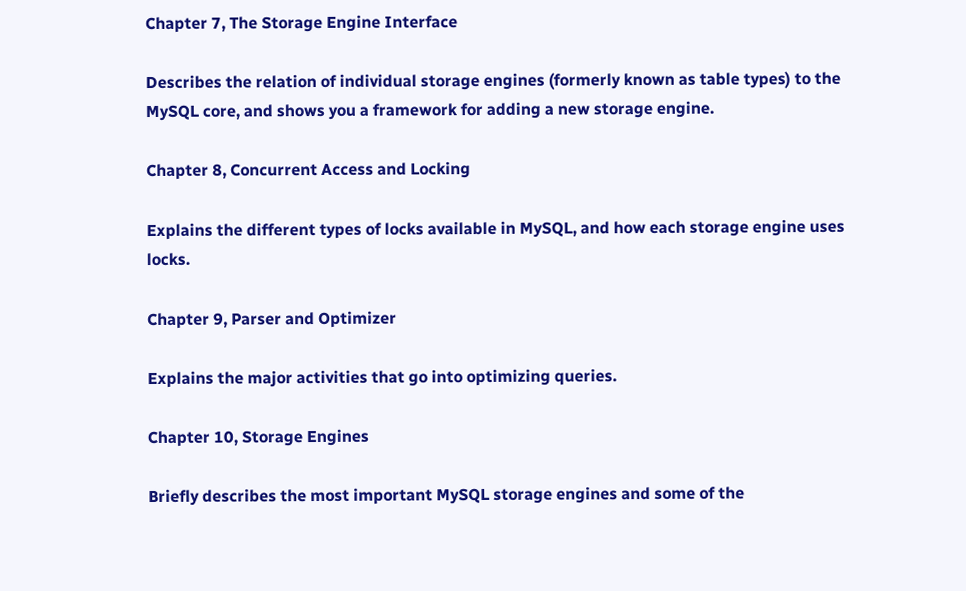Chapter 7, The Storage Engine Interface

Describes the relation of individual storage engines (formerly known as table types) to the MySQL core, and shows you a framework for adding a new storage engine.

Chapter 8, Concurrent Access and Locking

Explains the different types of locks available in MySQL, and how each storage engine uses locks.

Chapter 9, Parser and Optimizer

Explains the major activities that go into optimizing queries.

Chapter 10, Storage Engines

Briefly describes the most important MySQL storage engines and some of the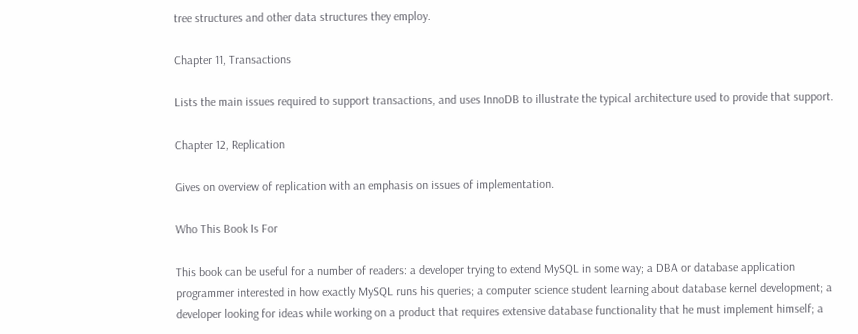tree structures and other data structures they employ.

Chapter 11, Transactions

Lists the main issues required to support transactions, and uses InnoDB to illustrate the typical architecture used to provide that support.

Chapter 12, Replication

Gives on overview of replication with an emphasis on issues of implementation.

Who This Book Is For

This book can be useful for a number of readers: a developer trying to extend MySQL in some way; a DBA or database application programmer interested in how exactly MySQL runs his queries; a computer science student learning about database kernel development; a developer looking for ideas while working on a product that requires extensive database functionality that he must implement himself; a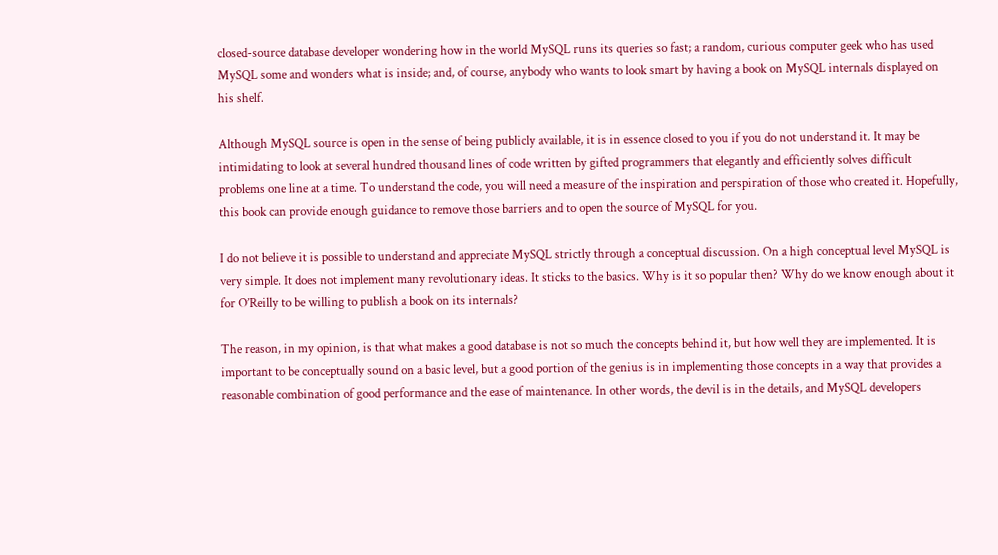closed-source database developer wondering how in the world MySQL runs its queries so fast; a random, curious computer geek who has used MySQL some and wonders what is inside; and, of course, anybody who wants to look smart by having a book on MySQL internals displayed on his shelf.

Although MySQL source is open in the sense of being publicly available, it is in essence closed to you if you do not understand it. It may be intimidating to look at several hundred thousand lines of code written by gifted programmers that elegantly and efficiently solves difficult problems one line at a time. To understand the code, you will need a measure of the inspiration and perspiration of those who created it. Hopefully, this book can provide enough guidance to remove those barriers and to open the source of MySQL for you.

I do not believe it is possible to understand and appreciate MySQL strictly through a conceptual discussion. On a high conceptual level MySQL is very simple. It does not implement many revolutionary ideas. It sticks to the basics. Why is it so popular then? Why do we know enough about it for O’Reilly to be willing to publish a book on its internals?

The reason, in my opinion, is that what makes a good database is not so much the concepts behind it, but how well they are implemented. It is important to be conceptually sound on a basic level, but a good portion of the genius is in implementing those concepts in a way that provides a reasonable combination of good performance and the ease of maintenance. In other words, the devil is in the details, and MySQL developers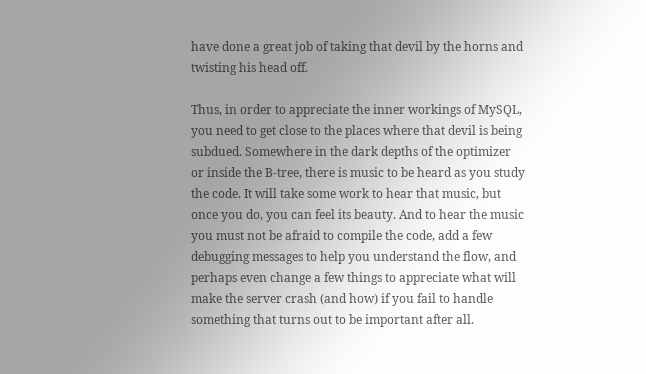have done a great job of taking that devil by the horns and twisting his head off.

Thus, in order to appreciate the inner workings of MySQL, you need to get close to the places where that devil is being subdued. Somewhere in the dark depths of the optimizer or inside the B-tree, there is music to be heard as you study the code. It will take some work to hear that music, but once you do, you can feel its beauty. And to hear the music you must not be afraid to compile the code, add a few debugging messages to help you understand the flow, and perhaps even change a few things to appreciate what will make the server crash (and how) if you fail to handle something that turns out to be important after all.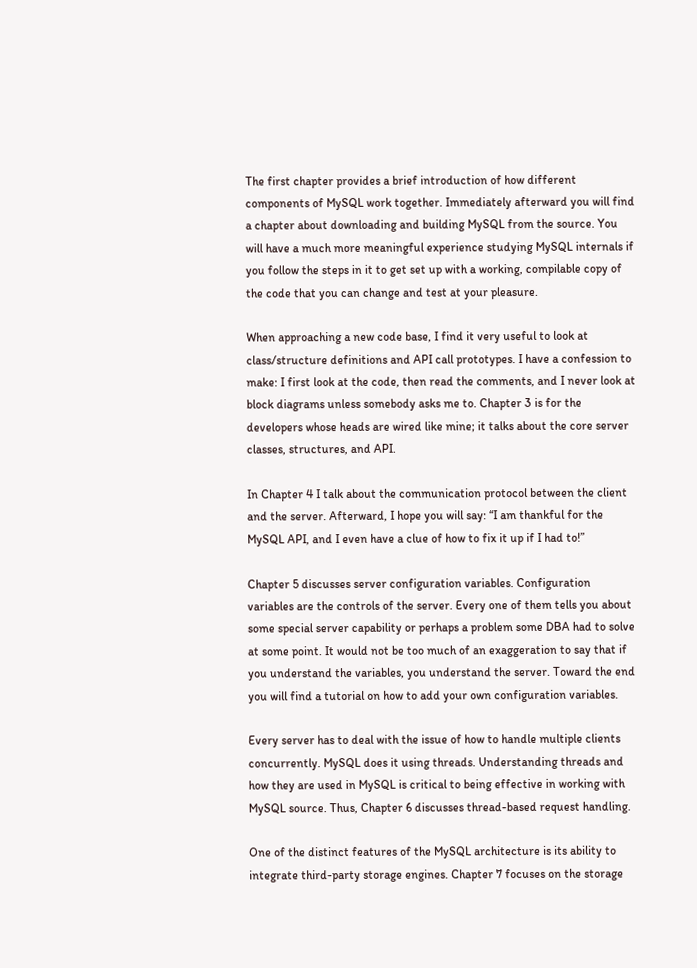The first chapter provides a brief introduction of how different components of MySQL work together. Immediately afterward you will find a chapter about downloading and building MySQL from the source. You will have a much more meaningful experience studying MySQL internals if you follow the steps in it to get set up with a working, compilable copy of the code that you can change and test at your pleasure.

When approaching a new code base, I find it very useful to look at class/structure definitions and API call prototypes. I have a confession to make: I first look at the code, then read the comments, and I never look at block diagrams unless somebody asks me to. Chapter 3 is for the developers whose heads are wired like mine; it talks about the core server classes, structures, and API.

In Chapter 4 I talk about the communication protocol between the client and the server. Afterward, I hope you will say: “I am thankful for the MySQL API, and I even have a clue of how to fix it up if I had to!”

Chapter 5 discusses server configuration variables. Configuration variables are the controls of the server. Every one of them tells you about some special server capability or perhaps a problem some DBA had to solve at some point. It would not be too much of an exaggeration to say that if you understand the variables, you understand the server. Toward the end you will find a tutorial on how to add your own configuration variables.

Every server has to deal with the issue of how to handle multiple clients concurrently. MySQL does it using threads. Understanding threads and how they are used in MySQL is critical to being effective in working with MySQL source. Thus, Chapter 6 discusses thread-based request handling.

One of the distinct features of the MySQL architecture is its ability to integrate third-party storage engines. Chapter 7 focuses on the storage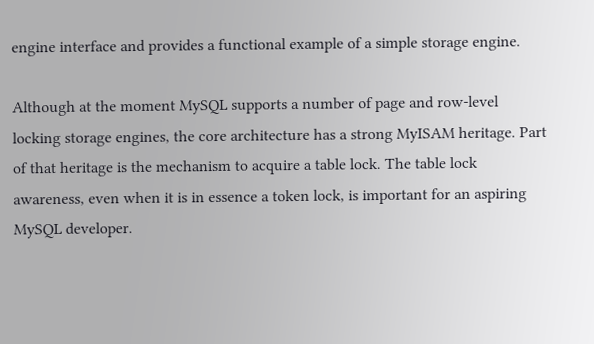engine interface and provides a functional example of a simple storage engine.

Although at the moment MySQL supports a number of page and row-level locking storage engines, the core architecture has a strong MyISAM heritage. Part of that heritage is the mechanism to acquire a table lock. The table lock awareness, even when it is in essence a token lock, is important for an aspiring MySQL developer.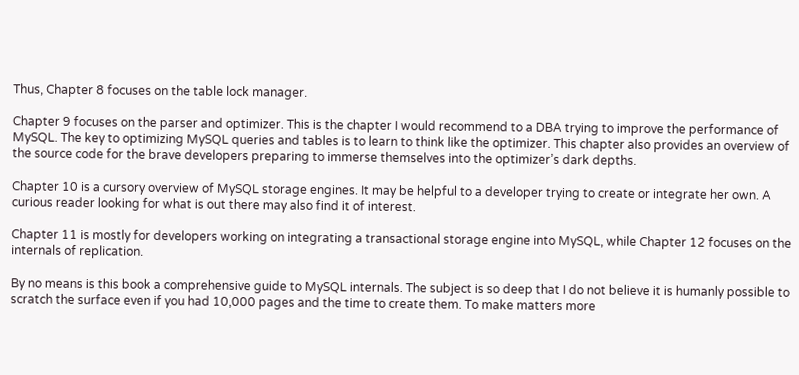Thus, Chapter 8 focuses on the table lock manager.

Chapter 9 focuses on the parser and optimizer. This is the chapter I would recommend to a DBA trying to improve the performance of MySQL. The key to optimizing MySQL queries and tables is to learn to think like the optimizer. This chapter also provides an overview of the source code for the brave developers preparing to immerse themselves into the optimizer’s dark depths.

Chapter 10 is a cursory overview of MySQL storage engines. It may be helpful to a developer trying to create or integrate her own. A curious reader looking for what is out there may also find it of interest.

Chapter 11 is mostly for developers working on integrating a transactional storage engine into MySQL, while Chapter 12 focuses on the internals of replication.

By no means is this book a comprehensive guide to MySQL internals. The subject is so deep that I do not believe it is humanly possible to scratch the surface even if you had 10,000 pages and the time to create them. To make matters more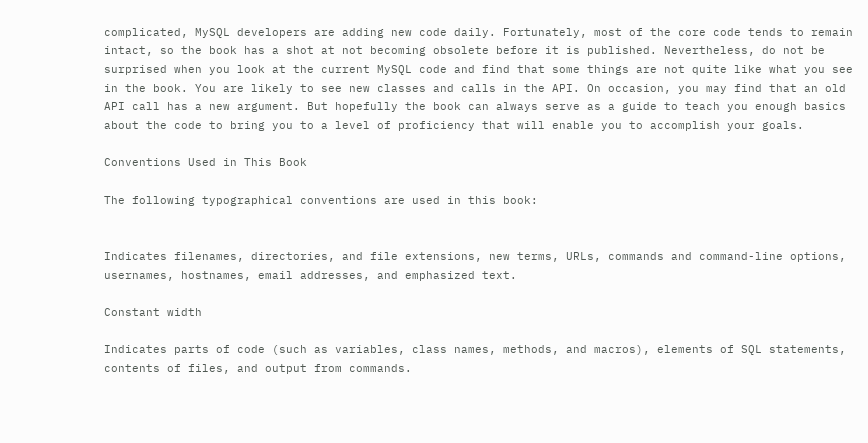complicated, MySQL developers are adding new code daily. Fortunately, most of the core code tends to remain intact, so the book has a shot at not becoming obsolete before it is published. Nevertheless, do not be surprised when you look at the current MySQL code and find that some things are not quite like what you see in the book. You are likely to see new classes and calls in the API. On occasion, you may find that an old API call has a new argument. But hopefully the book can always serve as a guide to teach you enough basics about the code to bring you to a level of proficiency that will enable you to accomplish your goals.

Conventions Used in This Book

The following typographical conventions are used in this book:


Indicates filenames, directories, and file extensions, new terms, URLs, commands and command-line options, usernames, hostnames, email addresses, and emphasized text.

Constant width

Indicates parts of code (such as variables, class names, methods, and macros), elements of SQL statements, contents of files, and output from commands.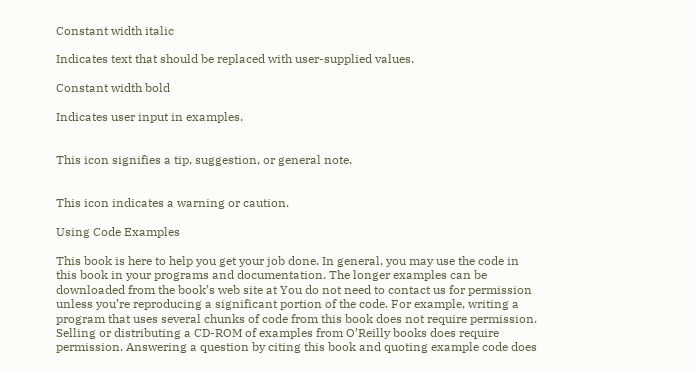Constant width italic

Indicates text that should be replaced with user-supplied values.

Constant width bold

Indicates user input in examples.


This icon signifies a tip, suggestion, or general note.


This icon indicates a warning or caution.

Using Code Examples

This book is here to help you get your job done. In general, you may use the code in this book in your programs and documentation. The longer examples can be downloaded from the book’s web site at You do not need to contact us for permission unless you’re reproducing a significant portion of the code. For example, writing a program that uses several chunks of code from this book does not require permission. Selling or distributing a CD-ROM of examples from O’Reilly books does require permission. Answering a question by citing this book and quoting example code does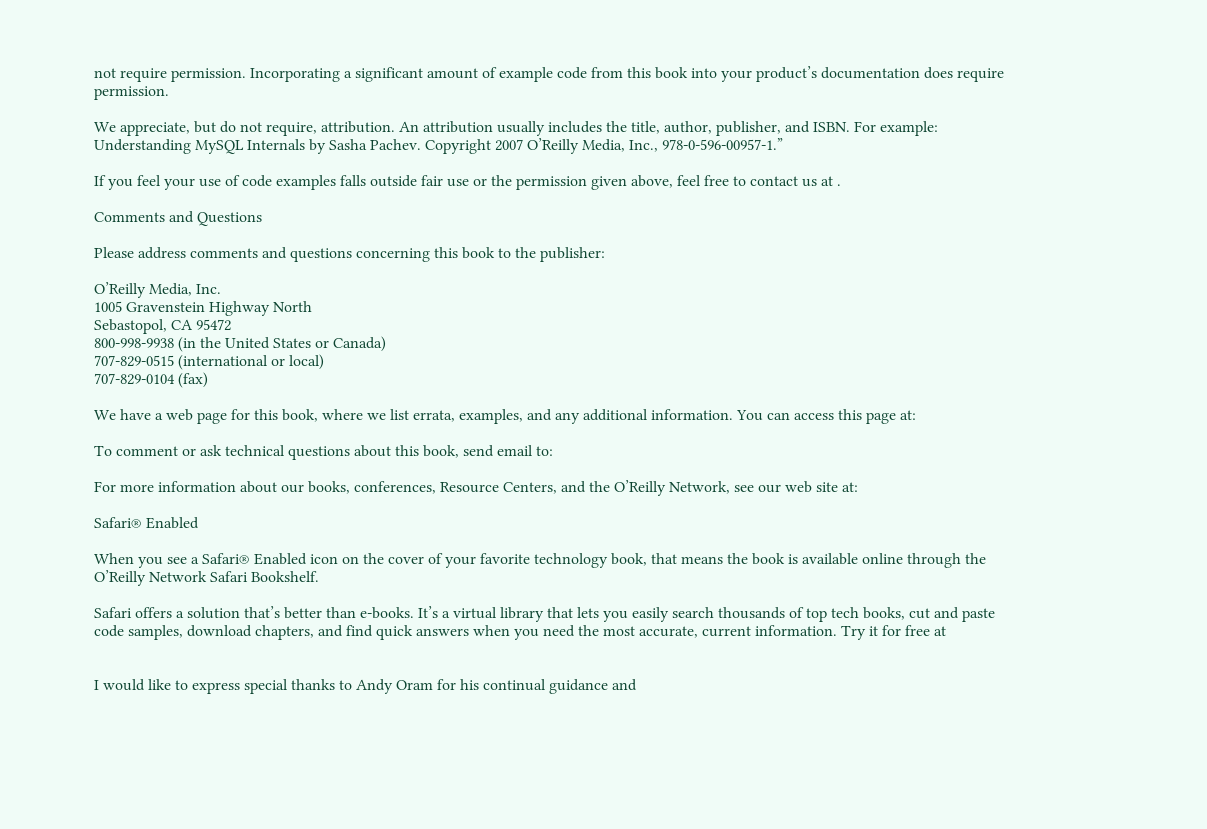not require permission. Incorporating a significant amount of example code from this book into your product’s documentation does require permission.

We appreciate, but do not require, attribution. An attribution usually includes the title, author, publisher, and ISBN. For example: Understanding MySQL Internals by Sasha Pachev. Copyright 2007 O’Reilly Media, Inc., 978-0-596-00957-1.”

If you feel your use of code examples falls outside fair use or the permission given above, feel free to contact us at .

Comments and Questions

Please address comments and questions concerning this book to the publisher:

O’Reilly Media, Inc.
1005 Gravenstein Highway North
Sebastopol, CA 95472
800-998-9938 (in the United States or Canada)
707-829-0515 (international or local)
707-829-0104 (fax)

We have a web page for this book, where we list errata, examples, and any additional information. You can access this page at:

To comment or ask technical questions about this book, send email to:

For more information about our books, conferences, Resource Centers, and the O’Reilly Network, see our web site at:

Safari® Enabled

When you see a Safari® Enabled icon on the cover of your favorite technology book, that means the book is available online through the O’Reilly Network Safari Bookshelf.

Safari offers a solution that’s better than e-books. It’s a virtual library that lets you easily search thousands of top tech books, cut and paste code samples, download chapters, and find quick answers when you need the most accurate, current information. Try it for free at


I would like to express special thanks to Andy Oram for his continual guidance and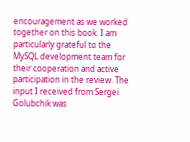encouragement as we worked together on this book. I am particularly grateful to the MySQL development team for their cooperation and active participation in the review. The input I received from Sergei Golubchik was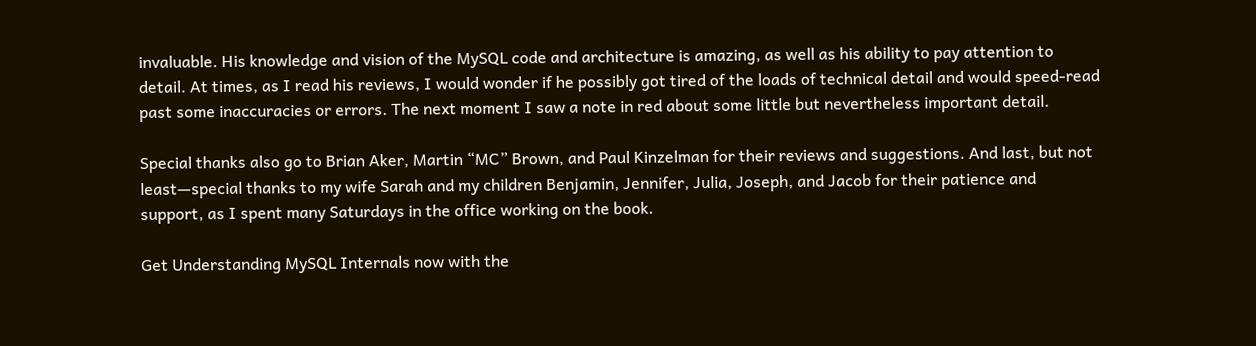invaluable. His knowledge and vision of the MySQL code and architecture is amazing, as well as his ability to pay attention to detail. At times, as I read his reviews, I would wonder if he possibly got tired of the loads of technical detail and would speed-read past some inaccuracies or errors. The next moment I saw a note in red about some little but nevertheless important detail.

Special thanks also go to Brian Aker, Martin “MC” Brown, and Paul Kinzelman for their reviews and suggestions. And last, but not least—special thanks to my wife Sarah and my children Benjamin, Jennifer, Julia, Joseph, and Jacob for their patience and support, as I spent many Saturdays in the office working on the book.

Get Understanding MySQL Internals now with the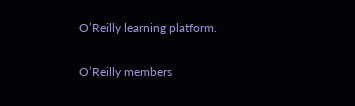O’Reilly learning platform.

O’Reilly members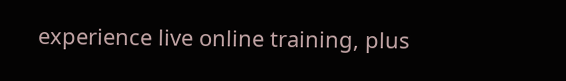experience live online training, plus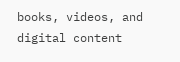books, videos, and digital content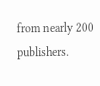from nearly 200 publishers.